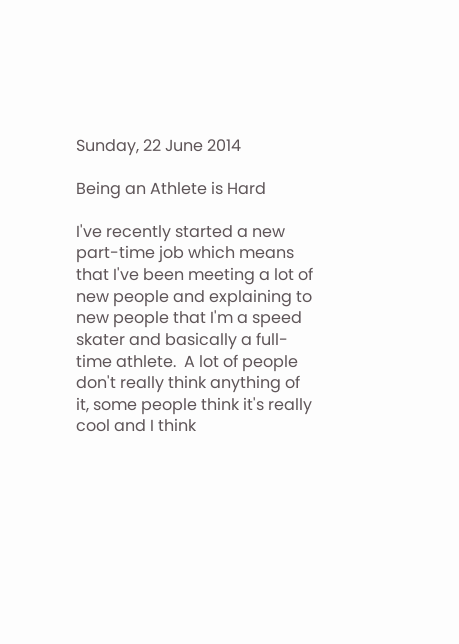Sunday, 22 June 2014

Being an Athlete is Hard

I've recently started a new part-time job which means that I've been meeting a lot of new people and explaining to new people that I'm a speed skater and basically a full-time athlete.  A lot of people don't really think anything of it, some people think it's really cool and I think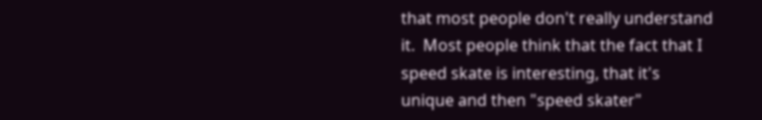that most people don't really understand it.  Most people think that the fact that I speed skate is interesting, that it's unique and then "speed skater"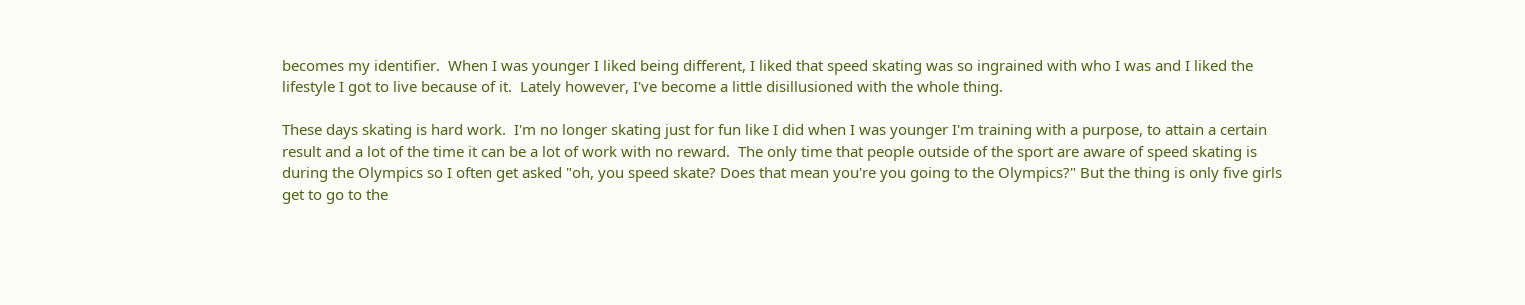becomes my identifier.  When I was younger I liked being different, I liked that speed skating was so ingrained with who I was and I liked the lifestyle I got to live because of it.  Lately however, I've become a little disillusioned with the whole thing.

These days skating is hard work.  I'm no longer skating just for fun like I did when I was younger I'm training with a purpose, to attain a certain result and a lot of the time it can be a lot of work with no reward.  The only time that people outside of the sport are aware of speed skating is during the Olympics so I often get asked "oh, you speed skate? Does that mean you're you going to the Olympics?" But the thing is only five girls get to go to the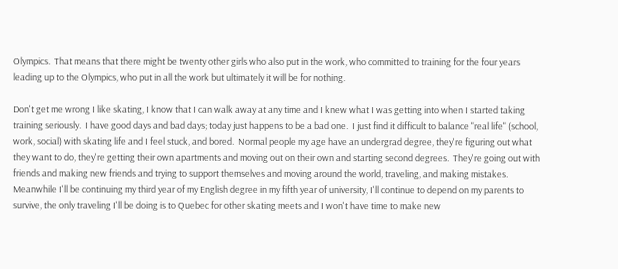Olympics.  That means that there might be twenty other girls who also put in the work, who committed to training for the four years leading up to the Olympics, who put in all the work but ultimately it will be for nothing.

Don't get me wrong I like skating, I know that I can walk away at any time and I knew what I was getting into when I started taking training seriously.  I have good days and bad days; today just happens to be a bad one.  I just find it difficult to balance "real life" (school, work, social) with skating life and I feel stuck, and bored.  Normal people my age have an undergrad degree, they're figuring out what they want to do, they're getting their own apartments and moving out on their own and starting second degrees.  They're going out with friends and making new friends and trying to support themselves and moving around the world, traveling, and making mistakes.  Meanwhile I'll be continuing my third year of my English degree in my fifth year of university, I'll continue to depend on my parents to survive, the only traveling I'll be doing is to Quebec for other skating meets and I won't have time to make new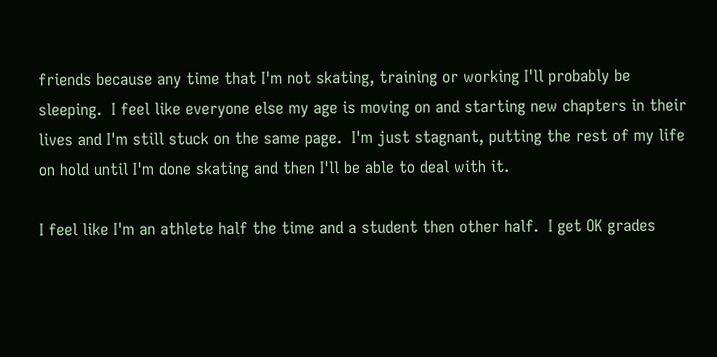friends because any time that I'm not skating, training or working I'll probably be sleeping.  I feel like everyone else my age is moving on and starting new chapters in their lives and I'm still stuck on the same page.  I'm just stagnant, putting the rest of my life on hold until I'm done skating and then I'll be able to deal with it.

I feel like I'm an athlete half the time and a student then other half.  I get OK grades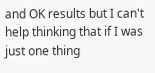and OK results but I can't help thinking that if I was just one thing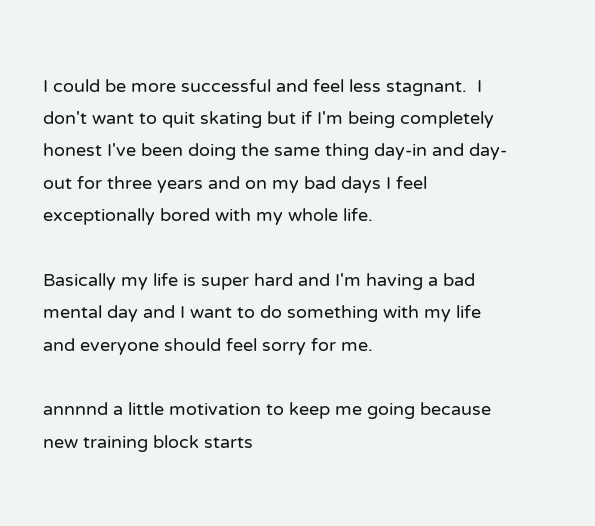I could be more successful and feel less stagnant.  I don't want to quit skating but if I'm being completely honest I've been doing the same thing day-in and day-out for three years and on my bad days I feel exceptionally bored with my whole life.

Basically my life is super hard and I'm having a bad mental day and I want to do something with my life and everyone should feel sorry for me.

annnnd a little motivation to keep me going because new training block starts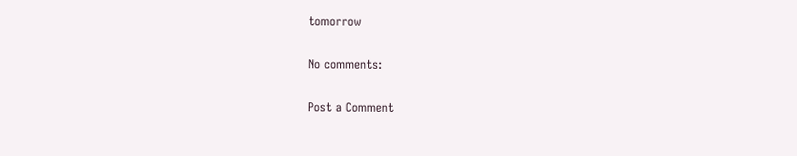tomorrow

No comments:

Post a Comment